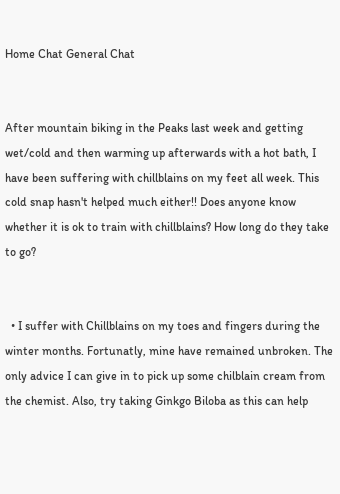Home Chat General Chat


After mountain biking in the Peaks last week and getting wet/cold and then warming up afterwards with a hot bath, I have been suffering with chillblains on my feet all week. This cold snap hasn't helped much either!! Does anyone know whether it is ok to train with chillblains? How long do they take to go?


  • I suffer with Chillblains on my toes and fingers during the winter months. Fortunatly, mine have remained unbroken. The only advice I can give in to pick up some chilblain cream from the chemist. Also, try taking Ginkgo Biloba as this can help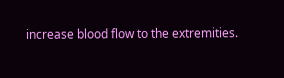increase blood flow to the extremities.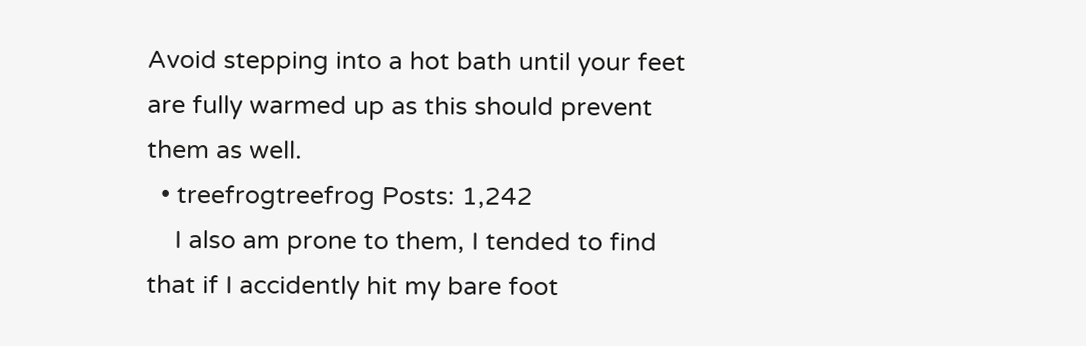Avoid stepping into a hot bath until your feet are fully warmed up as this should prevent them as well.
  • treefrogtreefrog Posts: 1,242
    I also am prone to them, I tended to find that if I accidently hit my bare foot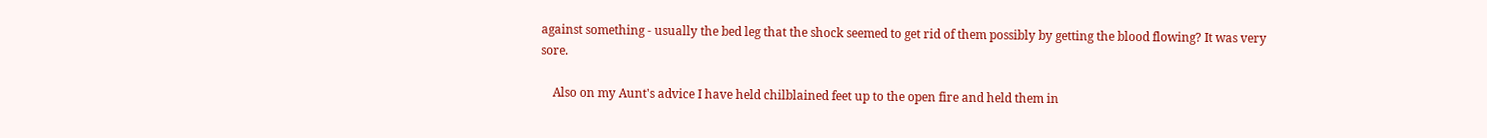against something - usually the bed leg that the shock seemed to get rid of them possibly by getting the blood flowing? It was very sore.

    Also on my Aunt's advice I have held chilblained feet up to the open fire and held them in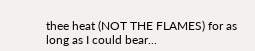thee heat (NOT THE FLAMES) for as long as I could bear...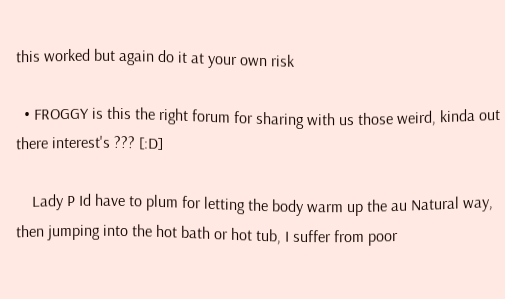this worked but again do it at your own risk

  • FROGGY is this the right forum for sharing with us those weird, kinda out there interest's ??? [:D]

    Lady P Id have to plum for letting the body warm up the au Natural way, then jumping into the hot bath or hot tub, I suffer from poor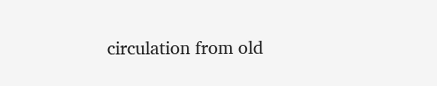circulation from old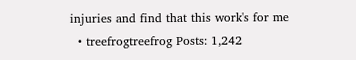injuries and find that this work's for me
  • treefrogtreefrog Posts: 1,242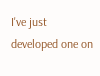I've just developed one on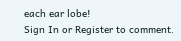each ear lobe!
Sign In or Register to comment.